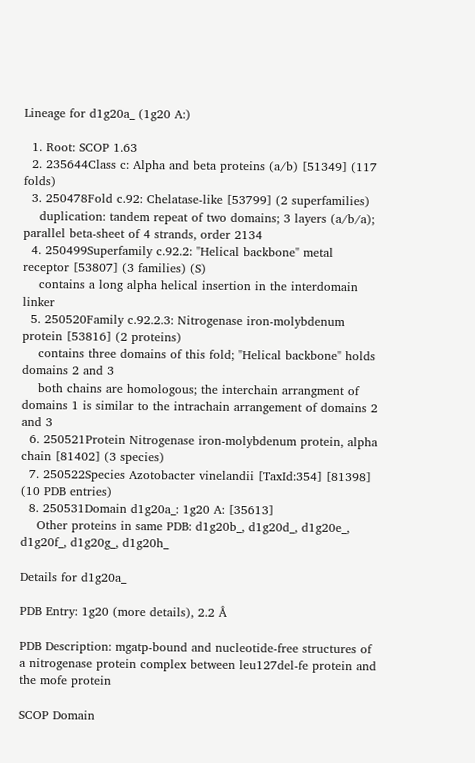Lineage for d1g20a_ (1g20 A:)

  1. Root: SCOP 1.63
  2. 235644Class c: Alpha and beta proteins (a/b) [51349] (117 folds)
  3. 250478Fold c.92: Chelatase-like [53799] (2 superfamilies)
    duplication: tandem repeat of two domains; 3 layers (a/b/a); parallel beta-sheet of 4 strands, order 2134
  4. 250499Superfamily c.92.2: "Helical backbone" metal receptor [53807] (3 families) (S)
    contains a long alpha helical insertion in the interdomain linker
  5. 250520Family c.92.2.3: Nitrogenase iron-molybdenum protein [53816] (2 proteins)
    contains three domains of this fold; "Helical backbone" holds domains 2 and 3
    both chains are homologous; the interchain arrangment of domains 1 is similar to the intrachain arrangement of domains 2 and 3
  6. 250521Protein Nitrogenase iron-molybdenum protein, alpha chain [81402] (3 species)
  7. 250522Species Azotobacter vinelandii [TaxId:354] [81398] (10 PDB entries)
  8. 250531Domain d1g20a_: 1g20 A: [35613]
    Other proteins in same PDB: d1g20b_, d1g20d_, d1g20e_, d1g20f_, d1g20g_, d1g20h_

Details for d1g20a_

PDB Entry: 1g20 (more details), 2.2 Å

PDB Description: mgatp-bound and nucleotide-free structures of a nitrogenase protein complex between leu127del-fe protein and the mofe protein

SCOP Domain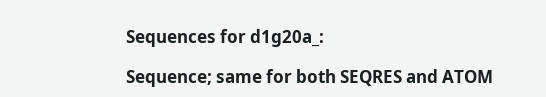Sequences for d1g20a_:

Sequence; same for both SEQRES and ATOM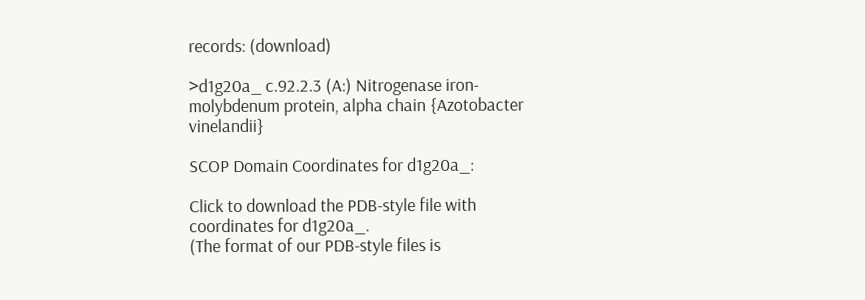records: (download)

>d1g20a_ c.92.2.3 (A:) Nitrogenase iron-molybdenum protein, alpha chain {Azotobacter vinelandii}

SCOP Domain Coordinates for d1g20a_:

Click to download the PDB-style file with coordinates for d1g20a_.
(The format of our PDB-style files is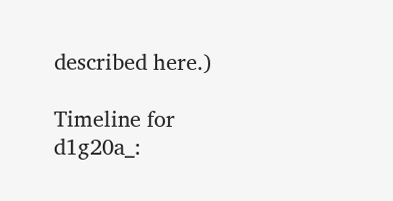described here.)

Timeline for d1g20a_: